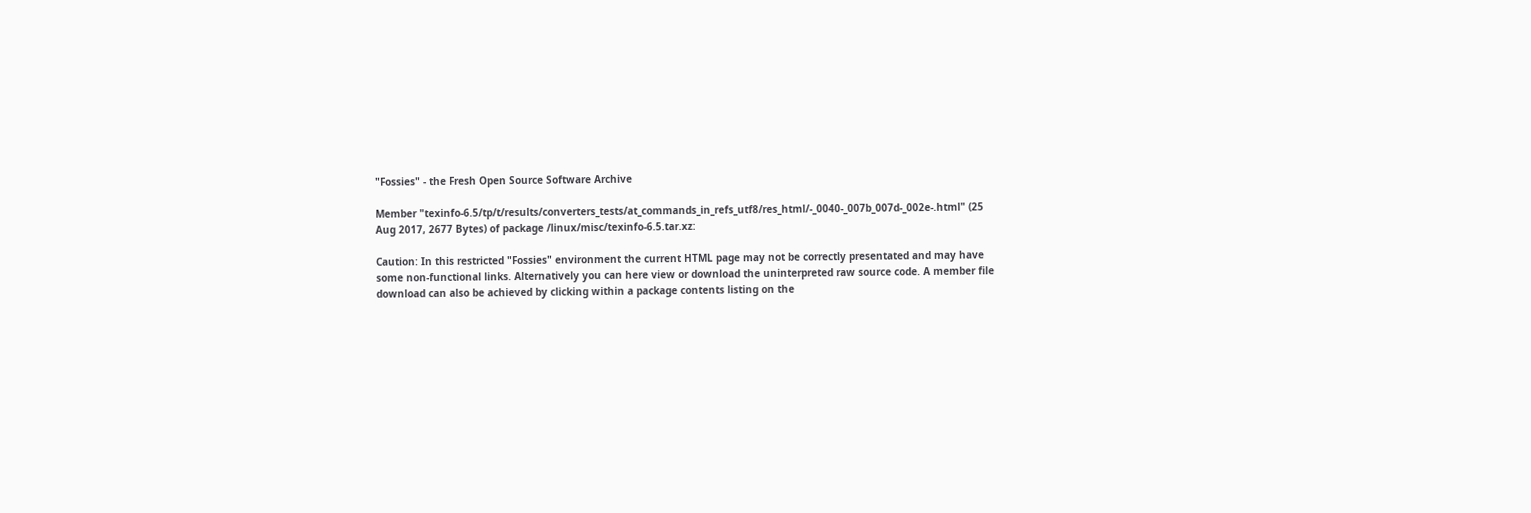"Fossies" - the Fresh Open Source Software Archive

Member "texinfo-6.5/tp/t/results/converters_tests/at_commands_in_refs_utf8/res_html/-_0040-_007b_007d-_002e-.html" (25 Aug 2017, 2677 Bytes) of package /linux/misc/texinfo-6.5.tar.xz:

Caution: In this restricted "Fossies" environment the current HTML page may not be correctly presentated and may have some non-functional links. Alternatively you can here view or download the uninterpreted raw source code. A member file download can also be achieved by clicking within a package contents listing on the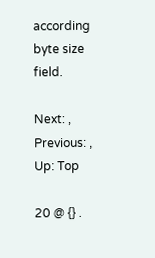according byte size field.

Next: , Previous: , Up: Top

20 @ {} .